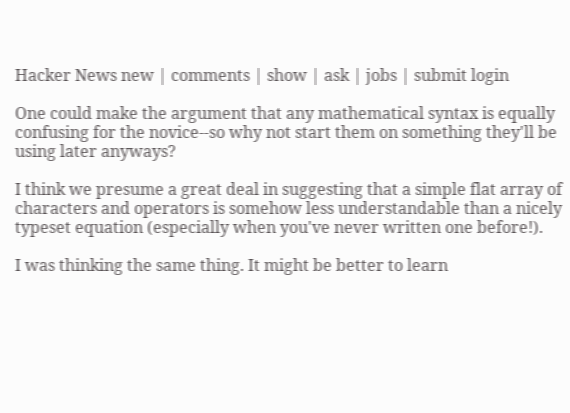Hacker News new | comments | show | ask | jobs | submit login

One could make the argument that any mathematical syntax is equally confusing for the novice--so why not start them on something they'll be using later anyways?

I think we presume a great deal in suggesting that a simple flat array of characters and operators is somehow less understandable than a nicely typeset equation (especially when you've never written one before!).

I was thinking the same thing. It might be better to learn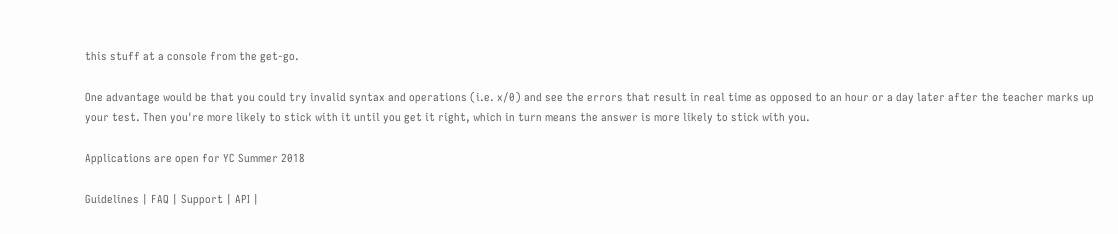this stuff at a console from the get-go.

One advantage would be that you could try invalid syntax and operations (i.e. x/0) and see the errors that result in real time as opposed to an hour or a day later after the teacher marks up your test. Then you're more likely to stick with it until you get it right, which in turn means the answer is more likely to stick with you.

Applications are open for YC Summer 2018

Guidelines | FAQ | Support | API |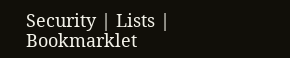Security | Lists | Bookmarklet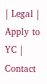| Legal | Apply to YC | Contact